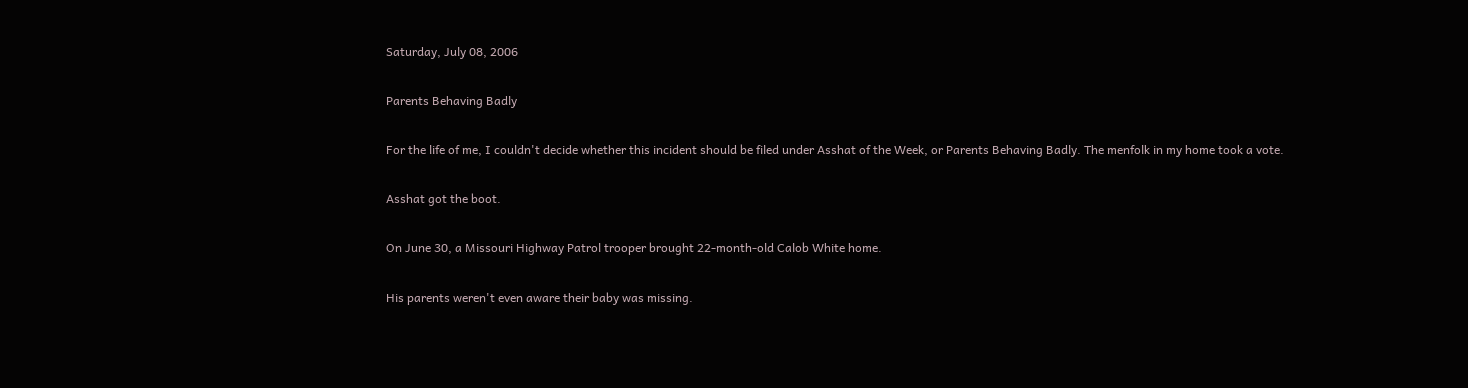Saturday, July 08, 2006

Parents Behaving Badly

For the life of me, I couldn't decide whether this incident should be filed under Asshat of the Week, or Parents Behaving Badly. The menfolk in my home took a vote.

Asshat got the boot.

On June 30, a Missouri Highway Patrol trooper brought 22-month-old Calob White home.

His parents weren't even aware their baby was missing.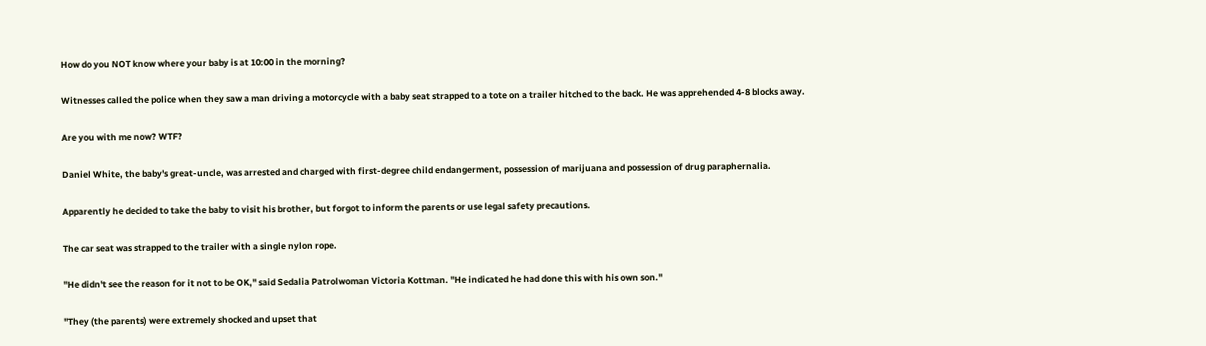How do you NOT know where your baby is at 10:00 in the morning?

Witnesses called the police when they saw a man driving a motorcycle with a baby seat strapped to a tote on a trailer hitched to the back. He was apprehended 4-8 blocks away.

Are you with me now? WTF?

Daniel White, the baby's great-uncle, was arrested and charged with first-degree child endangerment, possession of marijuana and possession of drug paraphernalia.

Apparently he decided to take the baby to visit his brother, but forgot to inform the parents or use legal safety precautions.

The car seat was strapped to the trailer with a single nylon rope.

"He didn't see the reason for it not to be OK," said Sedalia Patrolwoman Victoria Kottman. "He indicated he had done this with his own son."

"They (the parents) were extremely shocked and upset that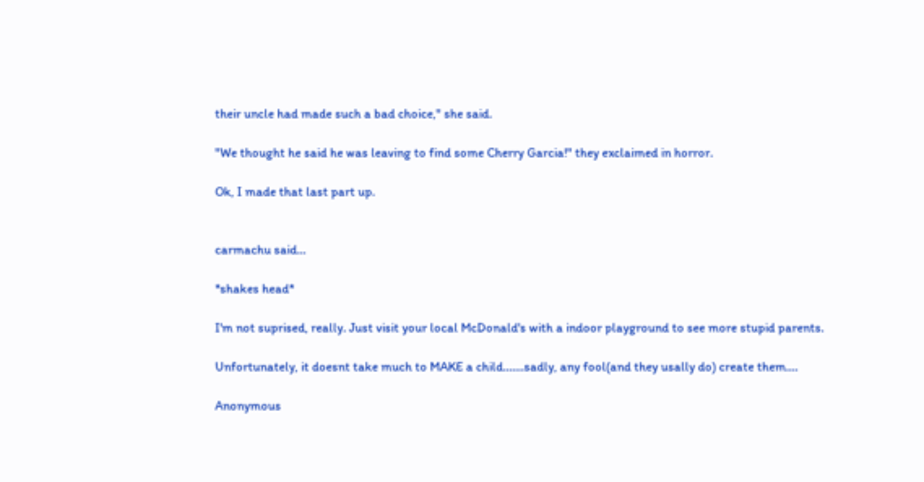their uncle had made such a bad choice," she said.

"We thought he said he was leaving to find some Cherry Garcia!" they exclaimed in horror.

Ok, I made that last part up.


carmachu said...

*shakes head*

I'm not suprised, really. Just visit your local McDonald's with a indoor playground to see more stupid parents.

Unfortunately, it doesnt take much to MAKE a child.......sadly, any fool(and they usally do) create them....

Anonymous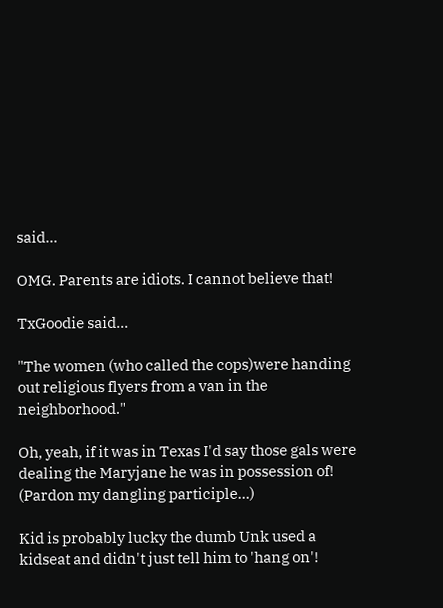said...

OMG. Parents are idiots. I cannot believe that!

TxGoodie said...

"The women (who called the cops)were handing out religious flyers from a van in the neighborhood."

Oh, yeah, if it was in Texas I'd say those gals were dealing the Maryjane he was in possession of! (Pardon my dangling participle...)

Kid is probably lucky the dumb Unk used a kidseat and didn't just tell him to 'hang on'!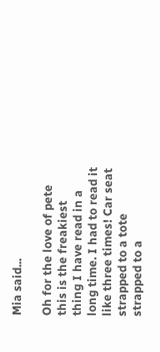Mia said...

Oh for the love of pete this is the freakiest thing I have read in a long time. I had to read it like three times! Car seat strapped to a tote strapped to a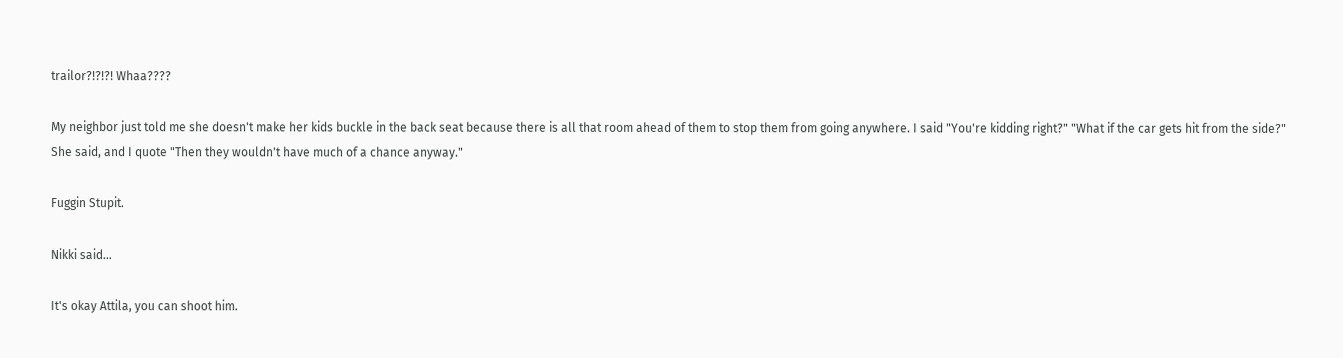trailor?!?!?! Whaa????

My neighbor just told me she doesn't make her kids buckle in the back seat because there is all that room ahead of them to stop them from going anywhere. I said "You're kidding right?" "What if the car gets hit from the side?" She said, and I quote "Then they wouldn't have much of a chance anyway."

Fuggin Stupit.

Nikki said...

It's okay Attila, you can shoot him.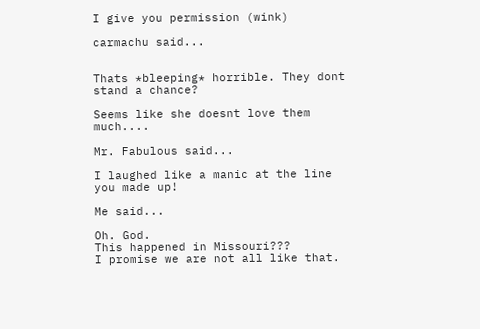I give you permission (wink)

carmachu said...


Thats *bleeping* horrible. They dont stand a chance?

Seems like she doesnt love them much....

Mr. Fabulous said...

I laughed like a manic at the line you made up!

Me said...

Oh. God.
This happened in Missouri???
I promise we are not all like that.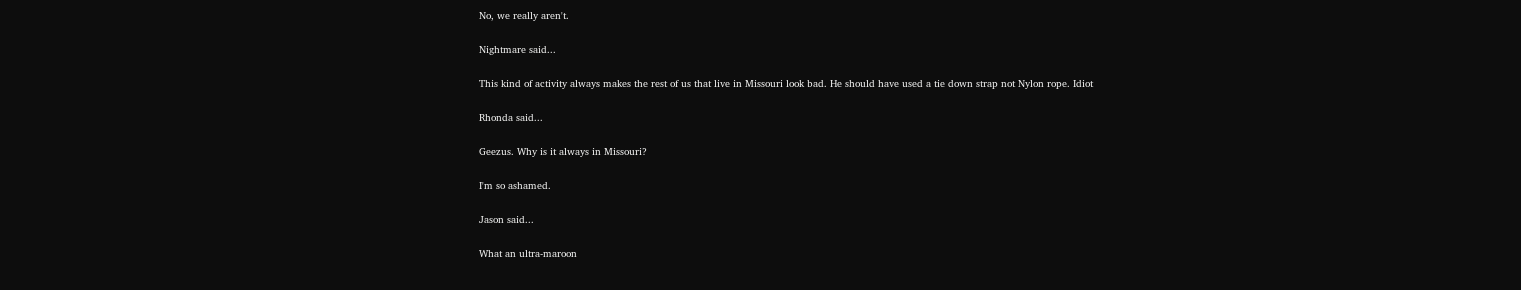No, we really aren't.

Nightmare said...

This kind of activity always makes the rest of us that live in Missouri look bad. He should have used a tie down strap not Nylon rope. Idiot

Rhonda said...

Geezus. Why is it always in Missouri?

I'm so ashamed.

Jason said...

What an ultra-maroon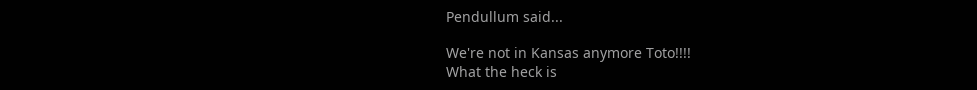Pendullum said...

We're not in Kansas anymore Toto!!!!
What the heck is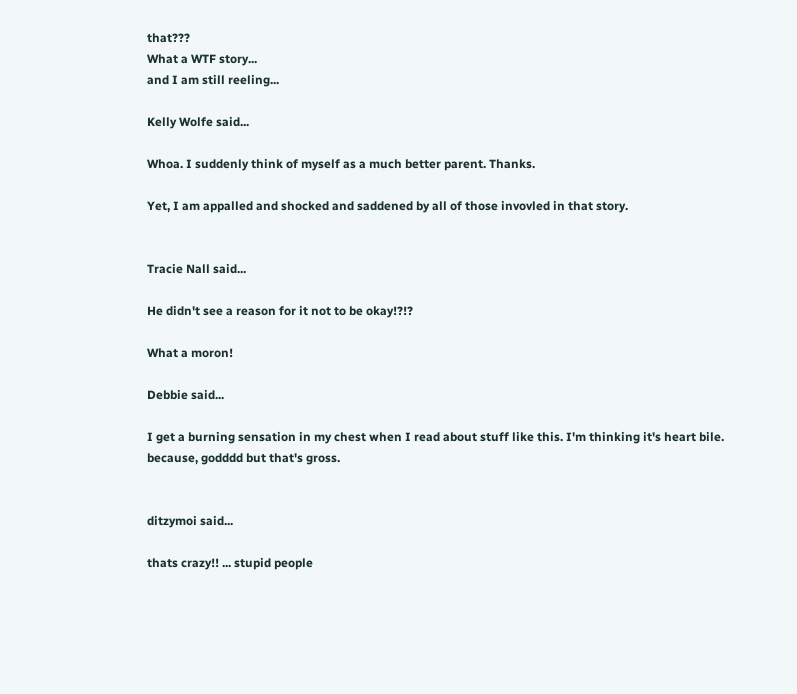that???
What a WTF story...
and I am still reeling...

Kelly Wolfe said...

Whoa. I suddenly think of myself as a much better parent. Thanks.

Yet, I am appalled and shocked and saddened by all of those invovled in that story.


Tracie Nall said...

He didn't see a reason for it not to be okay!?!?

What a moron!

Debbie said...

I get a burning sensation in my chest when I read about stuff like this. I'm thinking it's heart bile. because, godddd but that's gross.


ditzymoi said...

thats crazy!! ... stupid people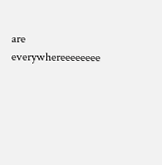are everywhereeeeeeee